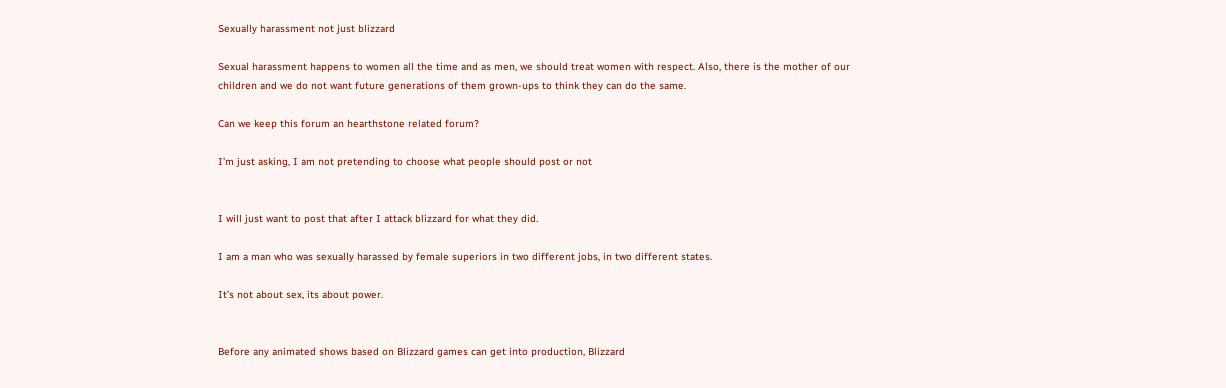Sexually harassment not just blizzard

Sexual harassment happens to women all the time and as men, we should treat women with respect. Also, there is the mother of our children and we do not want future generations of them grown-ups to think they can do the same.

Can we keep this forum an hearthstone related forum?

I’m just asking, I am not pretending to choose what people should post or not


I will just want to post that after I attack blizzard for what they did.

I am a man who was sexually harassed by female superiors in two different jobs, in two different states.

It’s not about sex, its about power.


Before any animated shows based on Blizzard games can get into production, Blizzard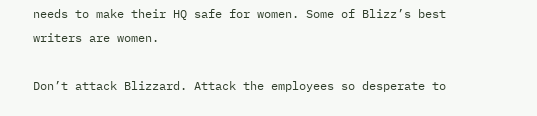needs to make their HQ safe for women. Some of Blizz’s best writers are women.

Don’t attack Blizzard. Attack the employees so desperate to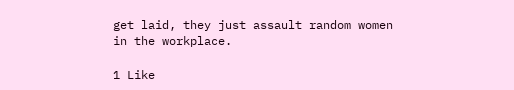get laid, they just assault random women in the workplace.

1 Like